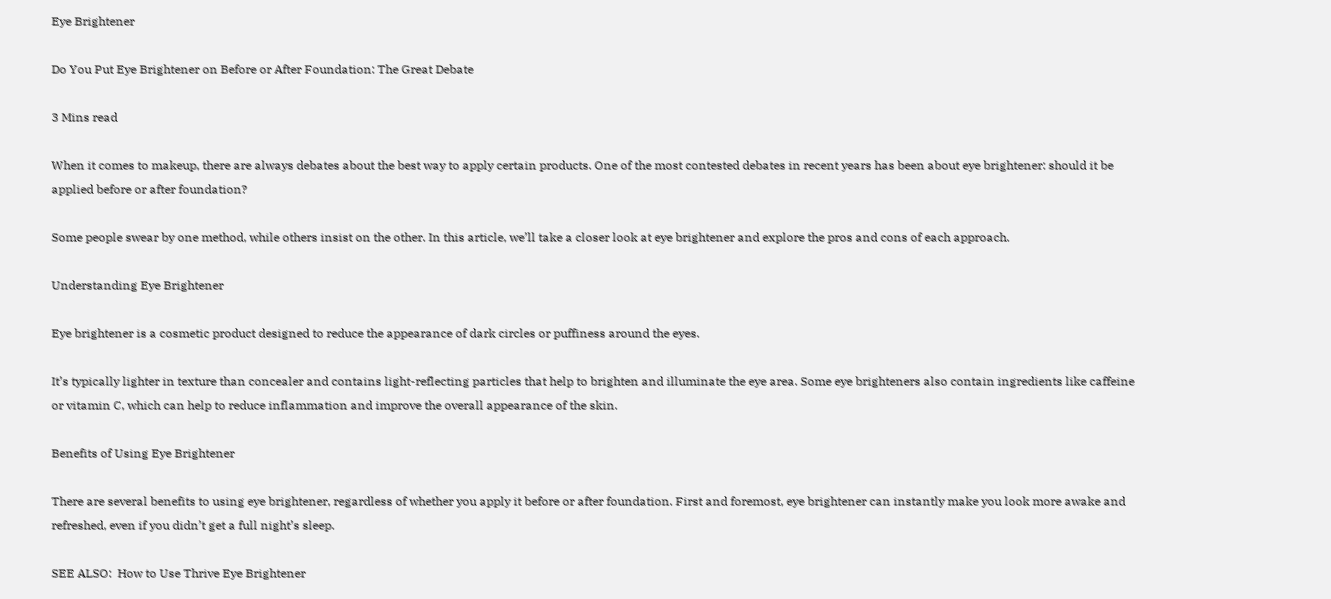Eye Brightener

Do You Put Eye Brightener on Before or After Foundation: The Great Debate

3 Mins read

When it comes to makeup, there are always debates about the best way to apply certain products. One of the most contested debates in recent years has been about eye brightener: should it be applied before or after foundation?

Some people swear by one method, while others insist on the other. In this article, we’ll take a closer look at eye brightener and explore the pros and cons of each approach.

Understanding Eye Brightener

Eye brightener is a cosmetic product designed to reduce the appearance of dark circles or puffiness around the eyes.

It’s typically lighter in texture than concealer and contains light-reflecting particles that help to brighten and illuminate the eye area. Some eye brighteners also contain ingredients like caffeine or vitamin C, which can help to reduce inflammation and improve the overall appearance of the skin.

Benefits of Using Eye Brightener

There are several benefits to using eye brightener, regardless of whether you apply it before or after foundation. First and foremost, eye brightener can instantly make you look more awake and refreshed, even if you didn’t get a full night’s sleep.

SEE ALSO:  How to Use Thrive Eye Brightener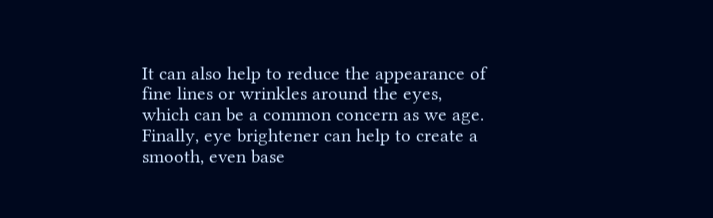It can also help to reduce the appearance of fine lines or wrinkles around the eyes, which can be a common concern as we age. Finally, eye brightener can help to create a smooth, even base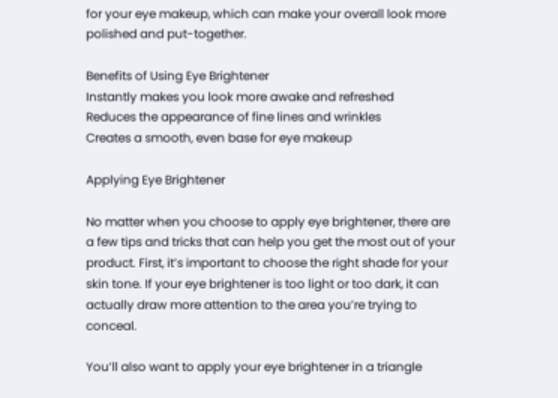for your eye makeup, which can make your overall look more polished and put-together.

Benefits of Using Eye Brightener
Instantly makes you look more awake and refreshed
Reduces the appearance of fine lines and wrinkles
Creates a smooth, even base for eye makeup

Applying Eye Brightener

No matter when you choose to apply eye brightener, there are a few tips and tricks that can help you get the most out of your product. First, it’s important to choose the right shade for your skin tone. If your eye brightener is too light or too dark, it can actually draw more attention to the area you’re trying to conceal.

You’ll also want to apply your eye brightener in a triangle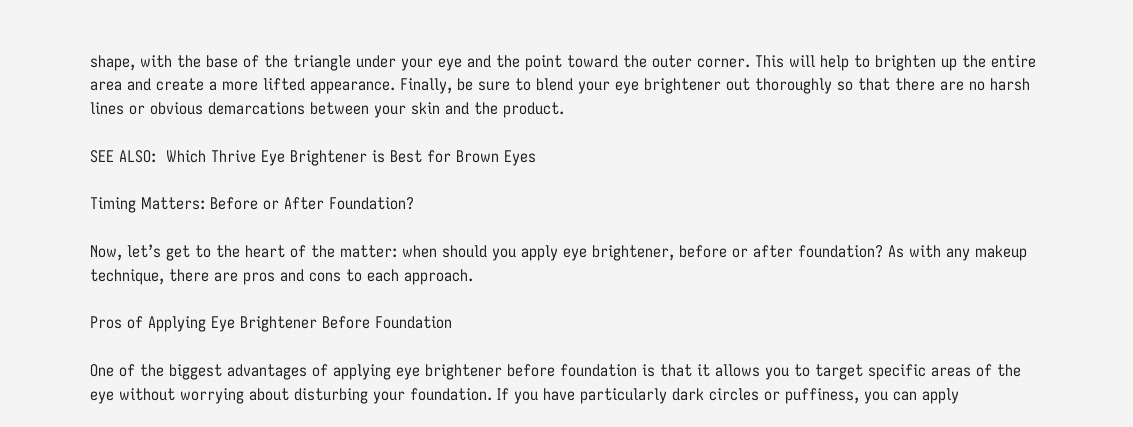shape, with the base of the triangle under your eye and the point toward the outer corner. This will help to brighten up the entire area and create a more lifted appearance. Finally, be sure to blend your eye brightener out thoroughly so that there are no harsh lines or obvious demarcations between your skin and the product.

SEE ALSO:  Which Thrive Eye Brightener is Best for Brown Eyes

Timing Matters: Before or After Foundation?

Now, let’s get to the heart of the matter: when should you apply eye brightener, before or after foundation? As with any makeup technique, there are pros and cons to each approach.

Pros of Applying Eye Brightener Before Foundation

One of the biggest advantages of applying eye brightener before foundation is that it allows you to target specific areas of the eye without worrying about disturbing your foundation. If you have particularly dark circles or puffiness, you can apply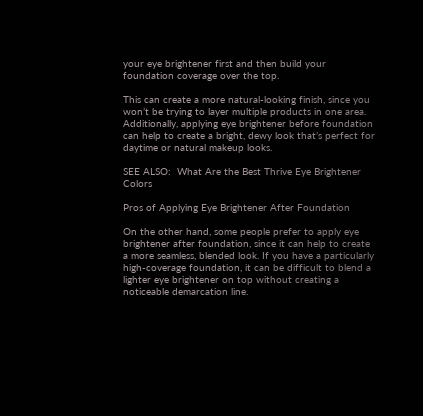your eye brightener first and then build your foundation coverage over the top.

This can create a more natural-looking finish, since you won’t be trying to layer multiple products in one area. Additionally, applying eye brightener before foundation can help to create a bright, dewy look that’s perfect for daytime or natural makeup looks.

SEE ALSO:  What Are the Best Thrive Eye Brightener Colors

Pros of Applying Eye Brightener After Foundation

On the other hand, some people prefer to apply eye brightener after foundation, since it can help to create a more seamless, blended look. If you have a particularly high-coverage foundation, it can be difficult to blend a lighter eye brightener on top without creating a noticeable demarcation line.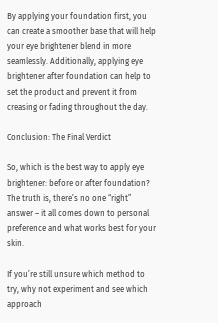By applying your foundation first, you can create a smoother base that will help your eye brightener blend in more seamlessly. Additionally, applying eye brightener after foundation can help to set the product and prevent it from creasing or fading throughout the day.

Conclusion: The Final Verdict

So, which is the best way to apply eye brightener: before or after foundation? The truth is, there’s no one “right” answer – it all comes down to personal preference and what works best for your skin.

If you’re still unsure which method to try, why not experiment and see which approach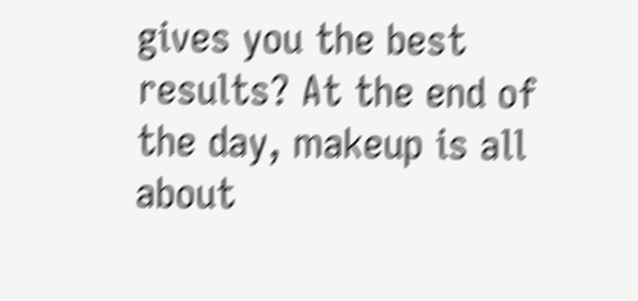gives you the best results? At the end of the day, makeup is all about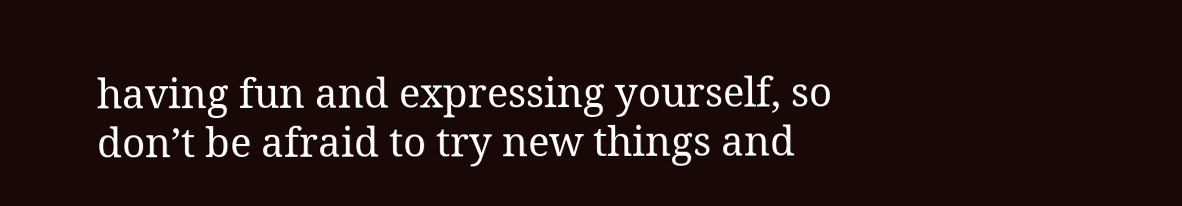having fun and expressing yourself, so don’t be afraid to try new things and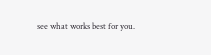see what works best for you.